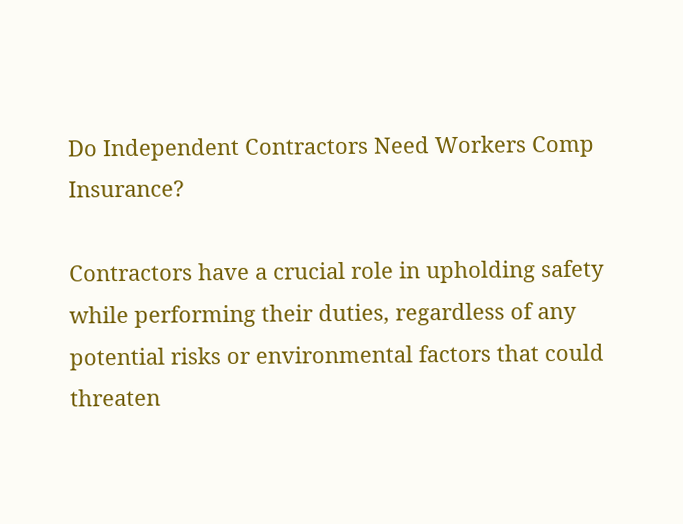Do Independent Contractors Need Workers Comp Insurance?

Contractors have a crucial role in upholding safety while performing their duties, regardless of any potential risks or environmental factors that could threaten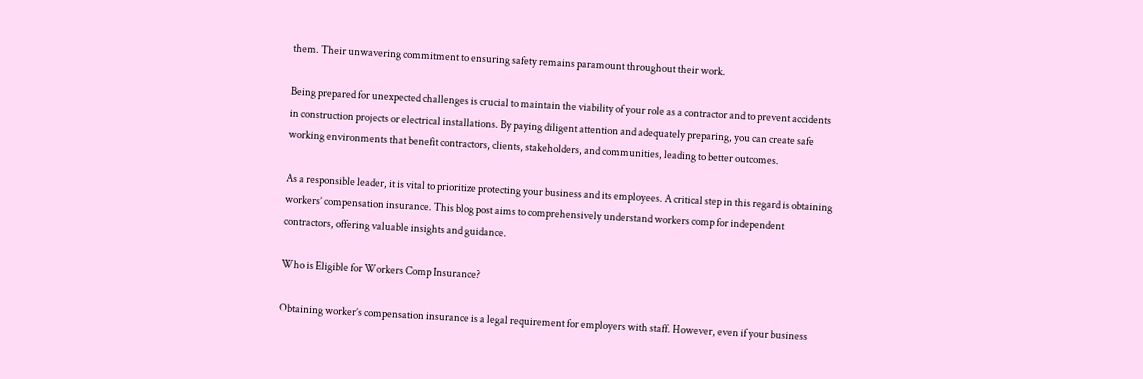them. Their unwavering commitment to ensuring safety remains paramount throughout their work.

Being prepared for unexpected challenges is crucial to maintain the viability of your role as a contractor and to prevent accidents in construction projects or electrical installations. By paying diligent attention and adequately preparing, you can create safe working environments that benefit contractors, clients, stakeholders, and communities, leading to better outcomes.

As a responsible leader, it is vital to prioritize protecting your business and its employees. A critical step in this regard is obtaining workers’ compensation insurance. This blog post aims to comprehensively understand workers comp for independent contractors, offering valuable insights and guidance.

Who is Eligible for Workers Comp Insurance?

Obtaining worker’s compensation insurance is a legal requirement for employers with staff. However, even if your business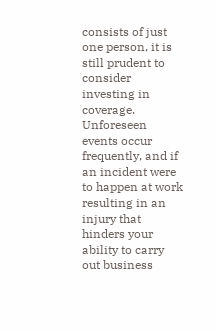consists of just one person, it is still prudent to consider investing in coverage. Unforeseen events occur frequently, and if an incident were to happen at work resulting in an injury that hinders your ability to carry out business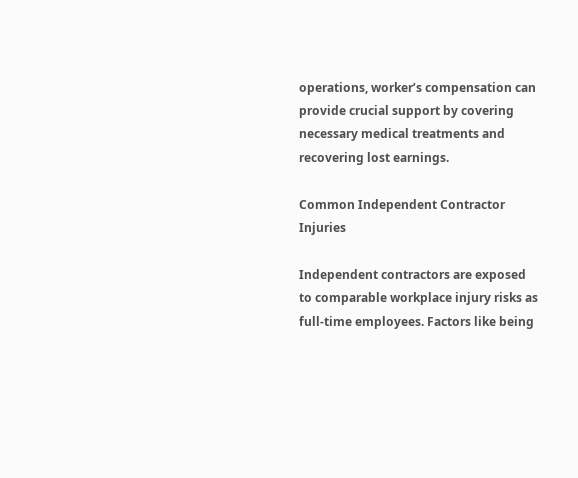operations, worker’s compensation can provide crucial support by covering necessary medical treatments and recovering lost earnings.

Common Independent Contractor Injuries

Independent contractors are exposed to comparable workplace injury risks as full-time employees. Factors like being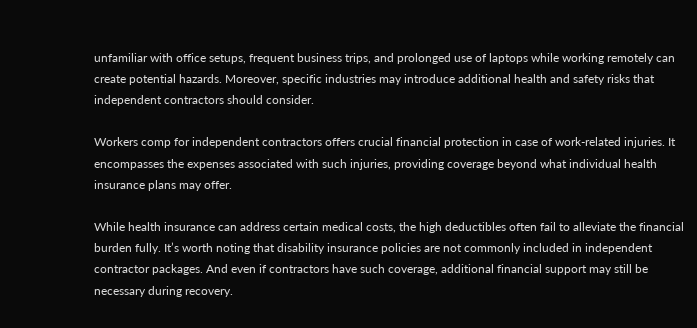unfamiliar with office setups, frequent business trips, and prolonged use of laptops while working remotely can create potential hazards. Moreover, specific industries may introduce additional health and safety risks that independent contractors should consider.

Workers comp for independent contractors offers crucial financial protection in case of work-related injuries. It encompasses the expenses associated with such injuries, providing coverage beyond what individual health insurance plans may offer.

While health insurance can address certain medical costs, the high deductibles often fail to alleviate the financial burden fully. It’s worth noting that disability insurance policies are not commonly included in independent contractor packages. And even if contractors have such coverage, additional financial support may still be necessary during recovery.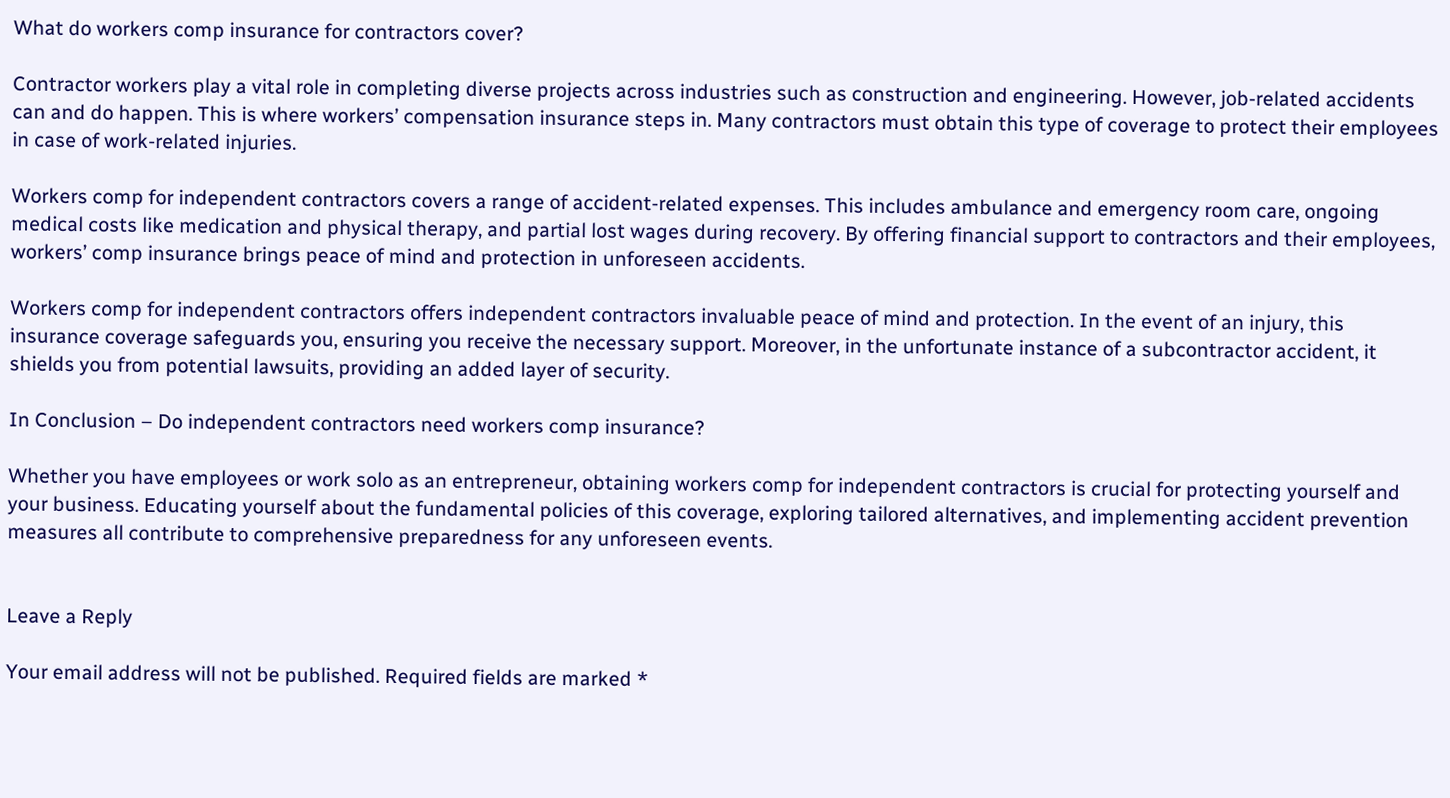What do workers comp insurance for contractors cover?

Contractor workers play a vital role in completing diverse projects across industries such as construction and engineering. However, job-related accidents can and do happen. This is where workers’ compensation insurance steps in. Many contractors must obtain this type of coverage to protect their employees in case of work-related injuries.

Workers comp for independent contractors covers a range of accident-related expenses. This includes ambulance and emergency room care, ongoing medical costs like medication and physical therapy, and partial lost wages during recovery. By offering financial support to contractors and their employees, workers’ comp insurance brings peace of mind and protection in unforeseen accidents.

Workers comp for independent contractors offers independent contractors invaluable peace of mind and protection. In the event of an injury, this insurance coverage safeguards you, ensuring you receive the necessary support. Moreover, in the unfortunate instance of a subcontractor accident, it shields you from potential lawsuits, providing an added layer of security.

In Conclusion – Do independent contractors need workers comp insurance?

Whether you have employees or work solo as an entrepreneur, obtaining workers comp for independent contractors is crucial for protecting yourself and your business. Educating yourself about the fundamental policies of this coverage, exploring tailored alternatives, and implementing accident prevention measures all contribute to comprehensive preparedness for any unforeseen events.


Leave a Reply

Your email address will not be published. Required fields are marked *